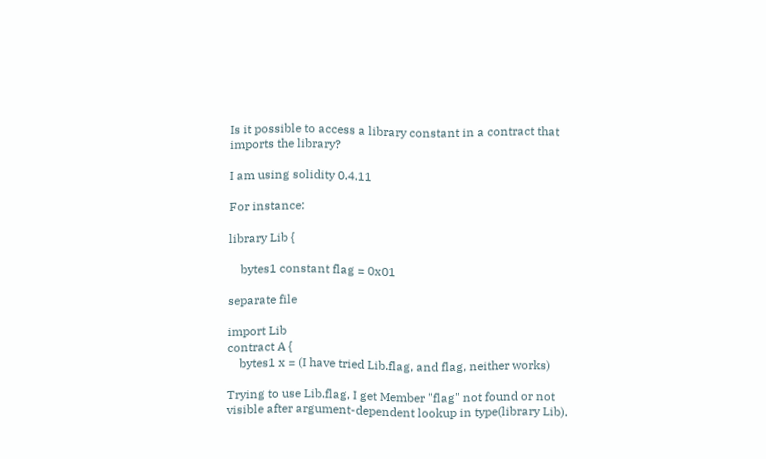Is it possible to access a library constant in a contract that imports the library?

I am using solidity 0.4.11

For instance:

library Lib {

    bytes1 constant flag = 0x01

separate file

import Lib
contract A {
    bytes1 x = (I have tried Lib.flag, and flag, neither works)

Trying to use Lib.flag, I get Member "flag" not found or not visible after argument-dependent lookup in type(library Lib).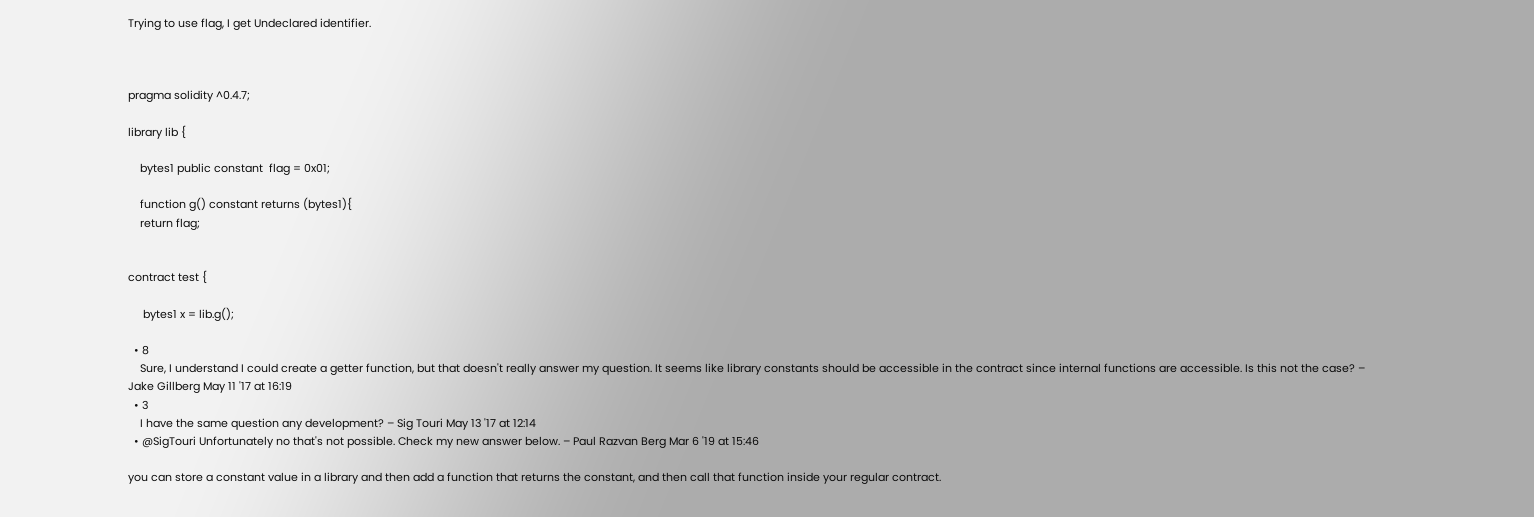Trying to use flag, I get Undeclared identifier.



pragma solidity ^0.4.7;

library lib {

    bytes1 public constant  flag = 0x01;

    function g() constant returns (bytes1){
    return flag;


contract test {

     bytes1 x = lib.g();

  • 8
    Sure, I understand I could create a getter function, but that doesn't really answer my question. It seems like library constants should be accessible in the contract since internal functions are accessible. Is this not the case? – Jake Gillberg May 11 '17 at 16:19
  • 3
    I have the same question any development? – Sig Touri May 13 '17 at 12:14
  • @SigTouri Unfortunately no that's not possible. Check my new answer below. – Paul Razvan Berg Mar 6 '19 at 15:46

you can store a constant value in a library and then add a function that returns the constant, and then call that function inside your regular contract.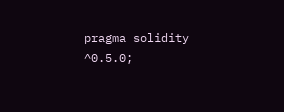pragma solidity ^0.5.0;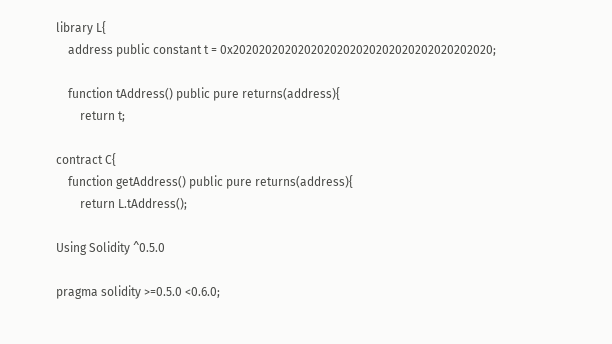library L{
    address public constant t = 0x2020202020202020202020202020202020202020;

    function tAddress() public pure returns(address){
        return t;

contract C{
    function getAddress() public pure returns(address){
        return L.tAddress();

Using Solidity ^0.5.0

pragma solidity >=0.5.0 <0.6.0;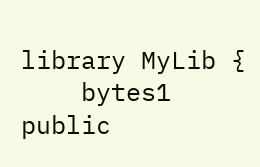library MyLib {
    bytes1 public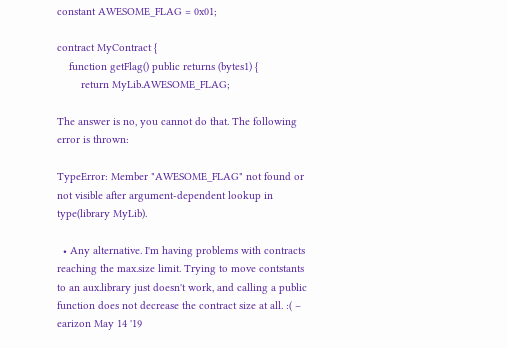constant AWESOME_FLAG = 0x01;

contract MyContract {
    function getFlag() public returns (bytes1) {
        return MyLib.AWESOME_FLAG;

The answer is no, you cannot do that. The following error is thrown:

TypeError: Member "AWESOME_FLAG" not found or not visible after argument-dependent lookup in type(library MyLib).

  • Any alternative. I'm having problems with contracts reaching the max.size limit. Trying to move contstants to an aux.library just doesn't work, and calling a public function does not decrease the contract size at all. :( – earizon May 14 '19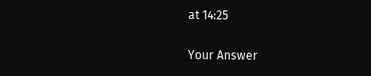at 14:25

Your Answer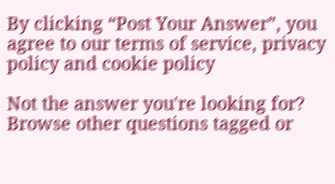By clicking “Post Your Answer”, you agree to our terms of service, privacy policy and cookie policy

Not the answer you're looking for? Browse other questions tagged or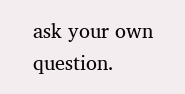ask your own question.